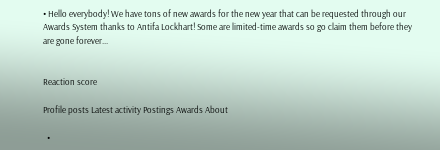• Hello everybody! We have tons of new awards for the new year that can be requested through our Awards System thanks to Antifa Lockhart! Some are limited-time awards so go claim them before they are gone forever...


Reaction score

Profile posts Latest activity Postings Awards About

  •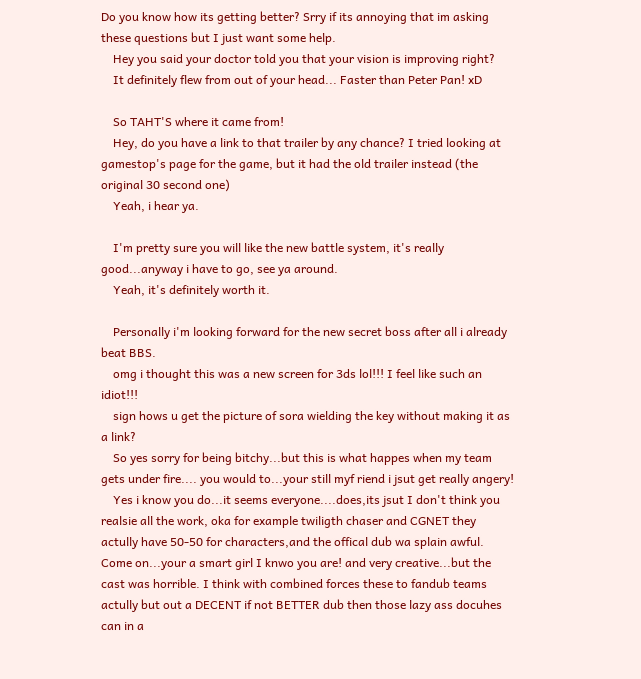Do you know how its getting better? Srry if its annoying that im asking these questions but I just want some help.
    Hey you said your doctor told you that your vision is improving right?
    It definitely flew from out of your head... Faster than Peter Pan! xD

    So TAHT'S where it came from!
    Hey, do you have a link to that trailer by any chance? I tried looking at gamestop's page for the game, but it had the old trailer instead (the original 30 second one)
    Yeah, i hear ya.

    I'm pretty sure you will like the new battle system, it's really good...anyway i have to go, see ya around.
    Yeah, it's definitely worth it.

    Personally i'm looking forward for the new secret boss after all i already beat BBS.
    omg i thought this was a new screen for 3ds lol!!! I feel like such an idiot!!!
    sign hows u get the picture of sora wielding the key without making it as a link?
    So yes sorry for being bitchy...but this is what happes when my team gets under fire.... you would to...your still myf riend i jsut get really angery!
    Yes i know you do...it seems everyone....does,its jsut I don't think you realsie all the work, oka for example twiligth chaser and CGNET they actully have 50-50 for characters,and the offical dub wa splain awful. Come on...your a smart girl I knwo you are! and very creative...but the cast was horrible. I think with combined forces these to fandub teams actully but out a DECENT if not BETTER dub then those lazy ass docuhes can in a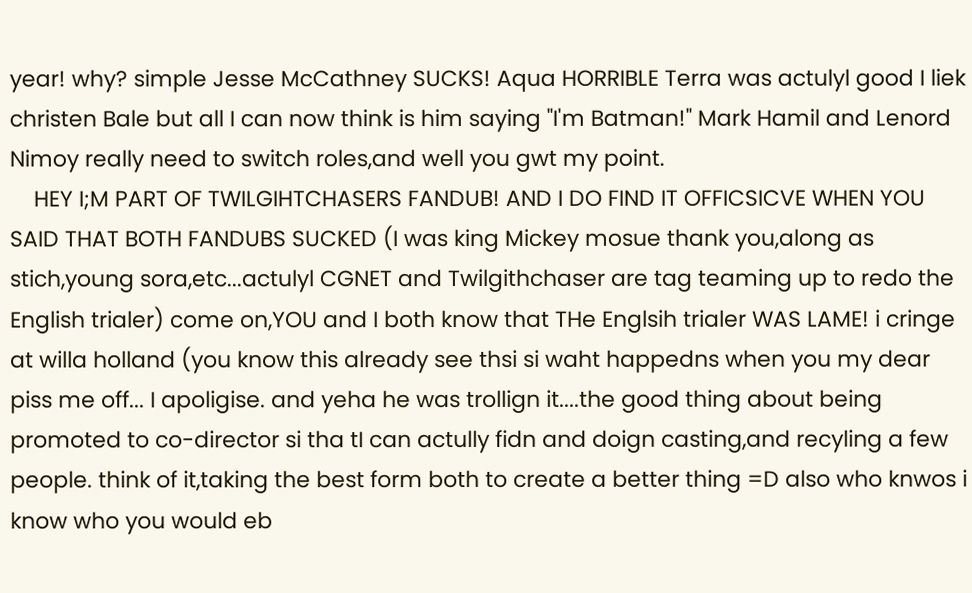year! why? simple Jesse McCathney SUCKS! Aqua HORRIBLE Terra was actulyl good I liek christen Bale but all I can now think is him saying "I'm Batman!" Mark Hamil and Lenord Nimoy really need to switch roles,and well you gwt my point.
    HEY I;M PART OF TWILGIHTCHASERS FANDUB! AND I DO FIND IT OFFICSICVE WHEN YOU SAID THAT BOTH FANDUBS SUCKED (I was king Mickey mosue thank you,along as stich,young sora,etc...actulyl CGNET and Twilgithchaser are tag teaming up to redo the English trialer) come on,YOU and I both know that THe Englsih trialer WAS LAME! i cringe at willa holland (you know this already see thsi si waht happedns when you my dear piss me off... I apoligise. and yeha he was trollign it....the good thing about being promoted to co-director si tha tI can actully fidn and doign casting,and recyling a few people. think of it,taking the best form both to create a better thing =D also who knwos i know who you would eb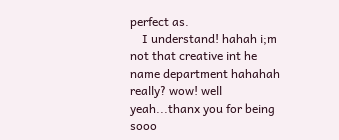perfect as.
    I understand! hahah i;m not that creative int he name department hahahah really? wow! well yeah...thanx you for being sooo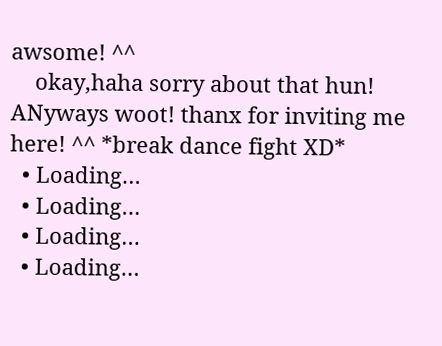awsome! ^^
    okay,haha sorry about that hun! ANyways woot! thanx for inviting me here! ^^ *break dance fight XD*
  • Loading…
  • Loading…
  • Loading…
  • Loading…